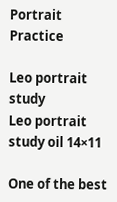Portrait Practice

Leo portrait study
Leo portrait study oil 14×11

One of the best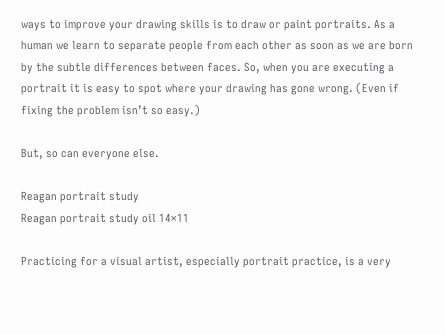ways to improve your drawing skills is to draw or paint portraits. As a human we learn to separate people from each other as soon as we are born by the subtle differences between faces. So, when you are executing a portrait it is easy to spot where your drawing has gone wrong. (Even if fixing the problem isn’t so easy.)

But, so can everyone else.

Reagan portrait study
Reagan portrait study oil 14×11

Practicing for a visual artist, especially portrait practice, is a very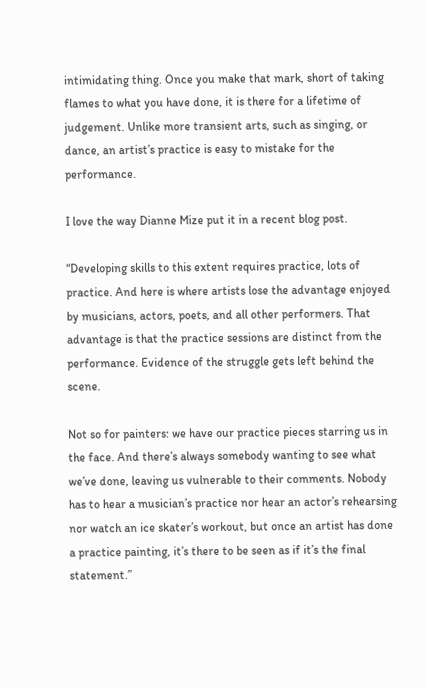intimidating thing. Once you make that mark, short of taking flames to what you have done, it is there for a lifetime of judgement. Unlike more transient arts, such as singing, or dance, an artist’s practice is easy to mistake for the performance.

I love the way Dianne Mize put it in a recent blog post.

“Developing skills to this extent requires practice, lots of practice. And here is where artists lose the advantage enjoyed by musicians, actors, poets, and all other performers. That advantage is that the practice sessions are distinct from the performance. Evidence of the struggle gets left behind the scene.

Not so for painters: we have our practice pieces starring us in the face. And there’s always somebody wanting to see what we’ve done, leaving us vulnerable to their comments. Nobody has to hear a musician’s practice nor hear an actor’s rehearsing nor watch an ice skater’s workout, but once an artist has done a practice painting, it’s there to be seen as if it’s the final statement.”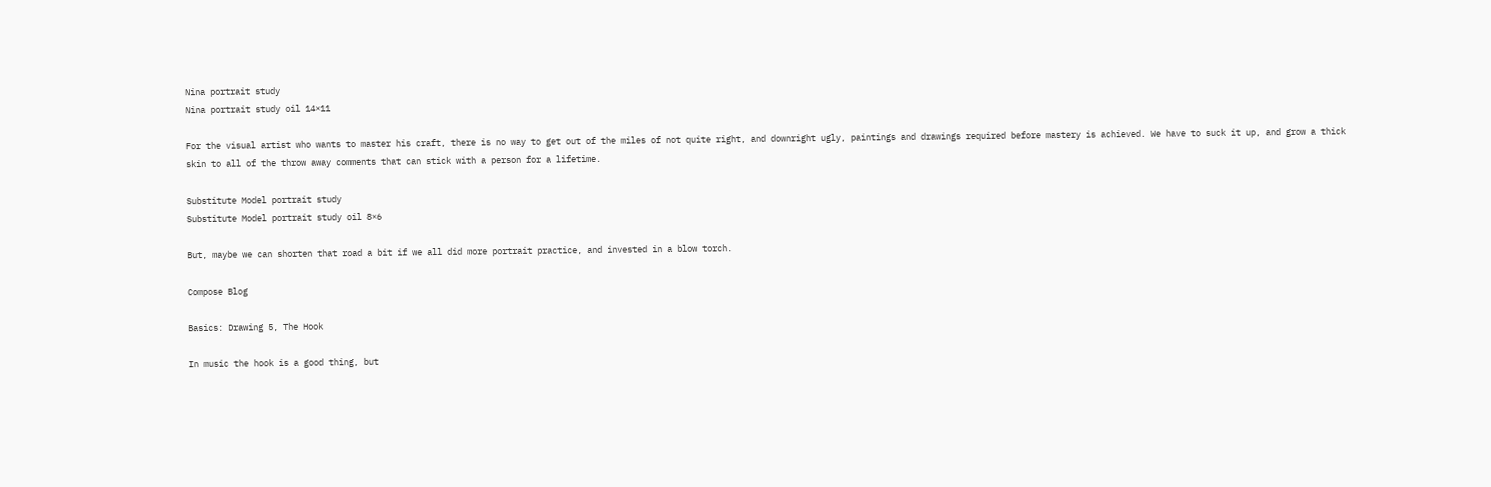Nina portrait study
Nina portrait study oil 14×11

For the visual artist who wants to master his craft, there is no way to get out of the miles of not quite right, and downright ugly, paintings and drawings required before mastery is achieved. We have to suck it up, and grow a thick skin to all of the throw away comments that can stick with a person for a lifetime.

Substitute Model portrait study
Substitute Model portrait study oil 8×6

But, maybe we can shorten that road a bit if we all did more portrait practice, and invested in a blow torch.

Compose Blog

Basics: Drawing 5, The Hook

In music the hook is a good thing, but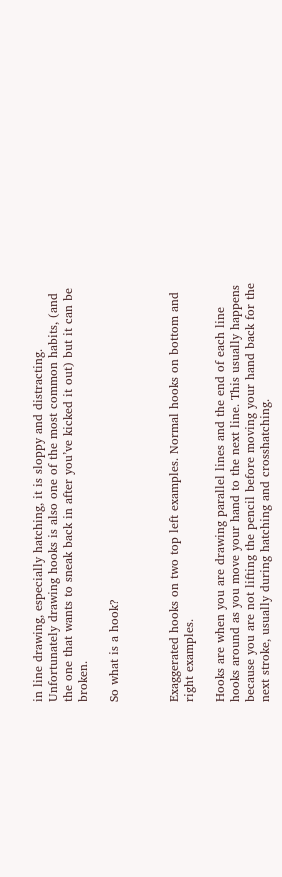in line drawing, especially hatching, it is sloppy and distracting. Unfortunately drawing hooks is also one of the most common habits, (and the one that wants to sneak back in after you’ve kicked it out) but it can be broken.

So what is a hook?



Exaggerated hooks on two top left examples. Normal hooks on bottom and right examples.

Hooks are when you are drawing parallel lines and the end of each line hooks around as you move your hand to the next line. This usually happens because you are not lifting the pencil before moving your hand back for the next stroke, usually during hatching and crosshatching.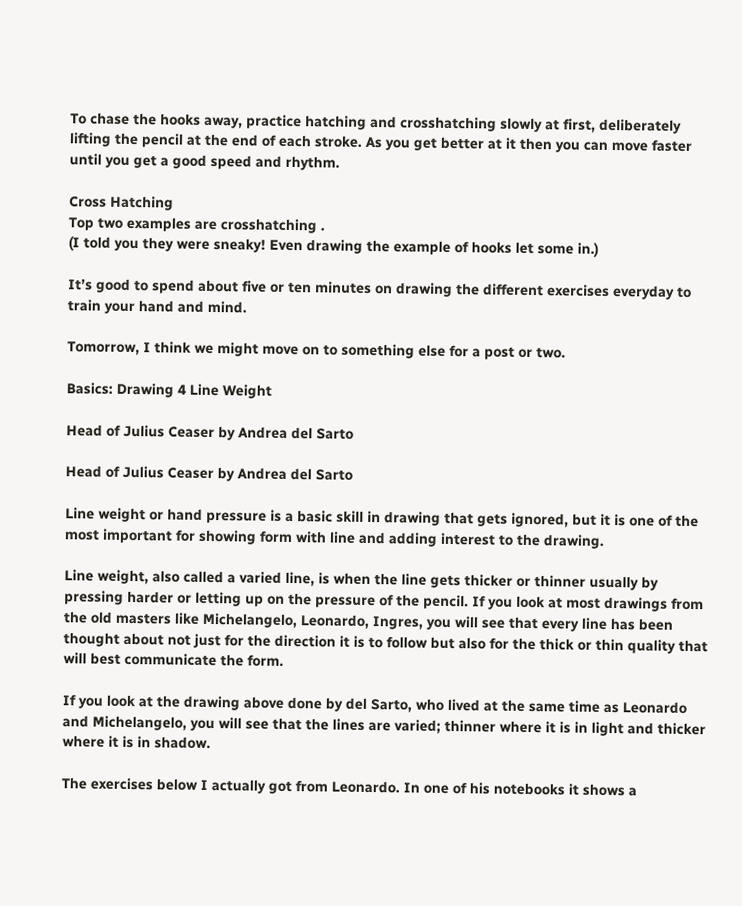To chase the hooks away, practice hatching and crosshatching slowly at first, deliberately lifting the pencil at the end of each stroke. As you get better at it then you can move faster until you get a good speed and rhythm.

Cross Hatching
Top two examples are crosshatching .
(I told you they were sneaky! Even drawing the example of hooks let some in.)

It’s good to spend about five or ten minutes on drawing the different exercises everyday to train your hand and mind.

Tomorrow, I think we might move on to something else for a post or two.

Basics: Drawing 4 Line Weight

Head of Julius Ceaser by Andrea del Sarto

Head of Julius Ceaser by Andrea del Sarto

Line weight or hand pressure is a basic skill in drawing that gets ignored, but it is one of the most important for showing form with line and adding interest to the drawing.

Line weight, also called a varied line, is when the line gets thicker or thinner usually by pressing harder or letting up on the pressure of the pencil. If you look at most drawings from the old masters like Michelangelo, Leonardo, Ingres, you will see that every line has been thought about not just for the direction it is to follow but also for the thick or thin quality that will best communicate the form.

If you look at the drawing above done by del Sarto, who lived at the same time as Leonardo and Michelangelo, you will see that the lines are varied; thinner where it is in light and thicker where it is in shadow.

The exercises below I actually got from Leonardo. In one of his notebooks it shows a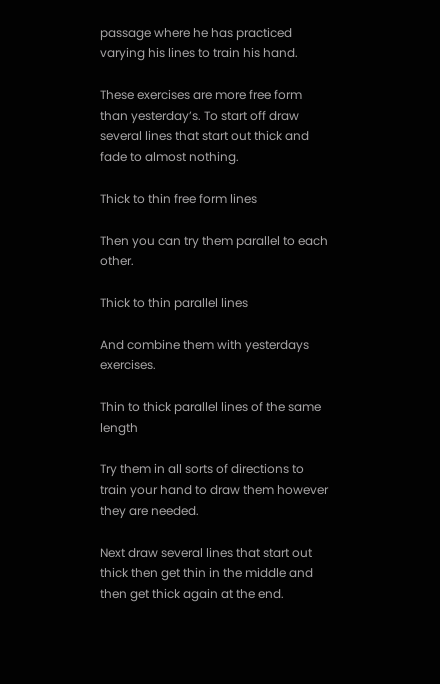passage where he has practiced varying his lines to train his hand.

These exercises are more free form than yesterday’s. To start off draw several lines that start out thick and fade to almost nothing.

Thick to thin free form lines

Then you can try them parallel to each other.

Thick to thin parallel lines

And combine them with yesterdays exercises.

Thin to thick parallel lines of the same length

Try them in all sorts of directions to train your hand to draw them however they are needed.

Next draw several lines that start out thick then get thin in the middle and then get thick again at the end.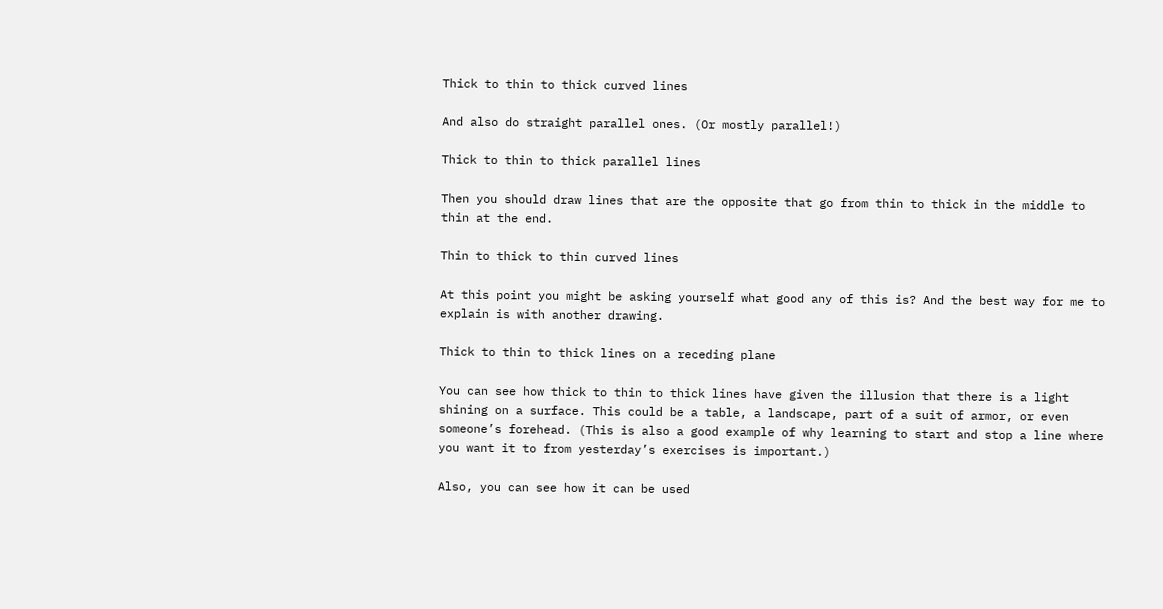Thick to thin to thick curved lines

And also do straight parallel ones. (Or mostly parallel!)

Thick to thin to thick parallel lines

Then you should draw lines that are the opposite that go from thin to thick in the middle to thin at the end.

Thin to thick to thin curved lines

At this point you might be asking yourself what good any of this is? And the best way for me to explain is with another drawing.

Thick to thin to thick lines on a receding plane

You can see how thick to thin to thick lines have given the illusion that there is a light shining on a surface. This could be a table, a landscape, part of a suit of armor, or even someone’s forehead. (This is also a good example of why learning to start and stop a line where you want it to from yesterday’s exercises is important.)

Also, you can see how it can be used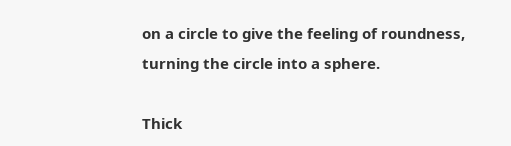on a circle to give the feeling of roundness, turning the circle into a sphere.

Thick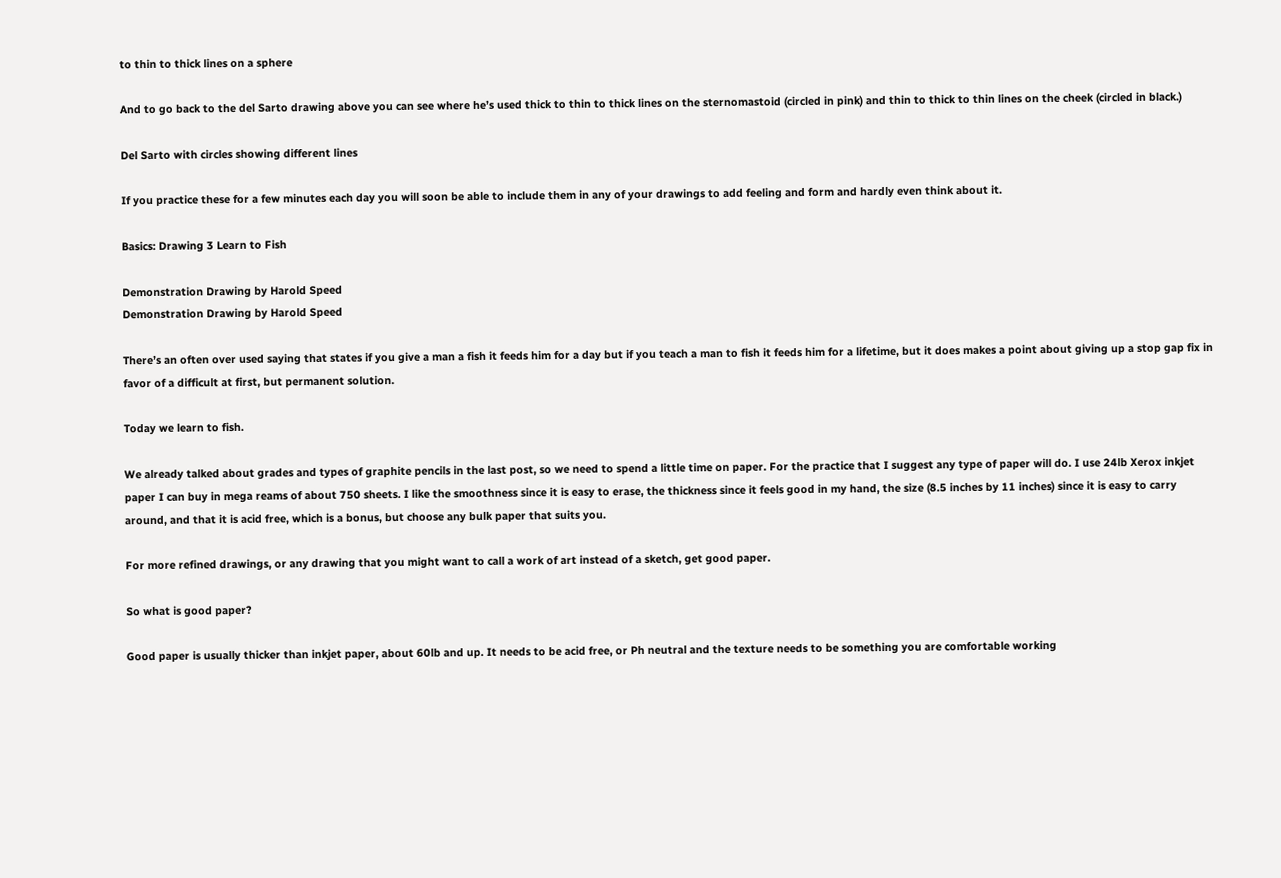to thin to thick lines on a sphere

And to go back to the del Sarto drawing above you can see where he’s used thick to thin to thick lines on the sternomastoid (circled in pink) and thin to thick to thin lines on the cheek (circled in black.)

Del Sarto with circles showing different lines

If you practice these for a few minutes each day you will soon be able to include them in any of your drawings to add feeling and form and hardly even think about it.

Basics: Drawing 3 Learn to Fish

Demonstration Drawing by Harold Speed
Demonstration Drawing by Harold Speed

There’s an often over used saying that states if you give a man a fish it feeds him for a day but if you teach a man to fish it feeds him for a lifetime, but it does makes a point about giving up a stop gap fix in favor of a difficult at first, but permanent solution.

Today we learn to fish.

We already talked about grades and types of graphite pencils in the last post, so we need to spend a little time on paper. For the practice that I suggest any type of paper will do. I use 24lb Xerox inkjet paper I can buy in mega reams of about 750 sheets. I like the smoothness since it is easy to erase, the thickness since it feels good in my hand, the size (8.5 inches by 11 inches) since it is easy to carry around, and that it is acid free, which is a bonus, but choose any bulk paper that suits you.

For more refined drawings, or any drawing that you might want to call a work of art instead of a sketch, get good paper.

So what is good paper?

Good paper is usually thicker than inkjet paper, about 60lb and up. It needs to be acid free, or Ph neutral and the texture needs to be something you are comfortable working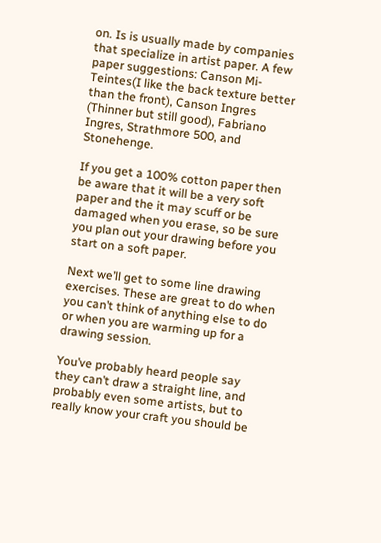on. Is is usually made by companies that specialize in artist paper. A few paper suggestions: Canson Mi-Teintes(I like the back texture better than the front), Canson Ingres (Thinner but still good), Fabriano Ingres, Strathmore 500, and Stonehenge.

If you get a 100% cotton paper then be aware that it will be a very soft paper and the it may scuff or be damaged when you erase, so be sure you plan out your drawing before you start on a soft paper.

Next we’ll get to some line drawing exercises. These are great to do when you can’t think of anything else to do or when you are warming up for a drawing session.

You’ve probably heard people say they can’t draw a straight line, and probably even some artists, but to really know your craft you should be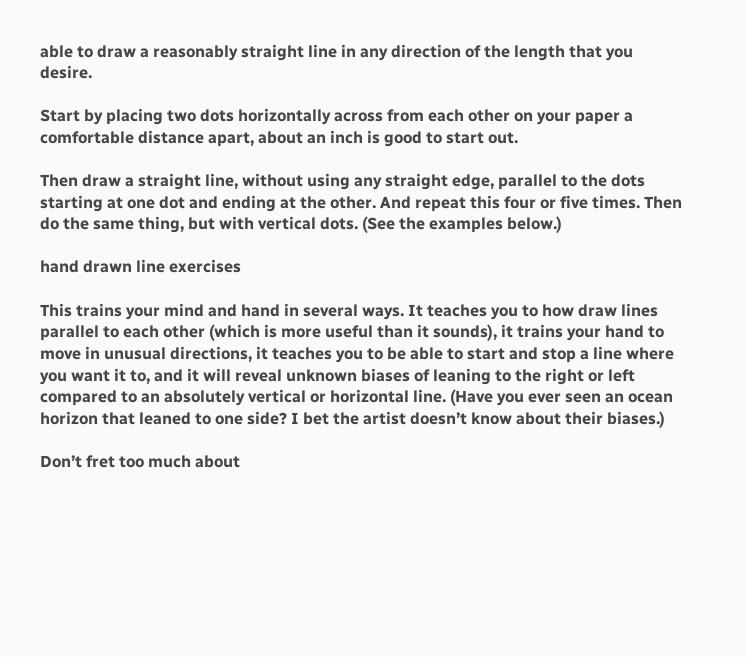able to draw a reasonably straight line in any direction of the length that you desire.

Start by placing two dots horizontally across from each other on your paper a comfortable distance apart, about an inch is good to start out.

Then draw a straight line, without using any straight edge, parallel to the dots starting at one dot and ending at the other. And repeat this four or five times. Then do the same thing, but with vertical dots. (See the examples below.)

hand drawn line exercises

This trains your mind and hand in several ways. It teaches you to how draw lines parallel to each other (which is more useful than it sounds), it trains your hand to move in unusual directions, it teaches you to be able to start and stop a line where you want it to, and it will reveal unknown biases of leaning to the right or left compared to an absolutely vertical or horizontal line. (Have you ever seen an ocean horizon that leaned to one side? I bet the artist doesn’t know about their biases.)

Don’t fret too much about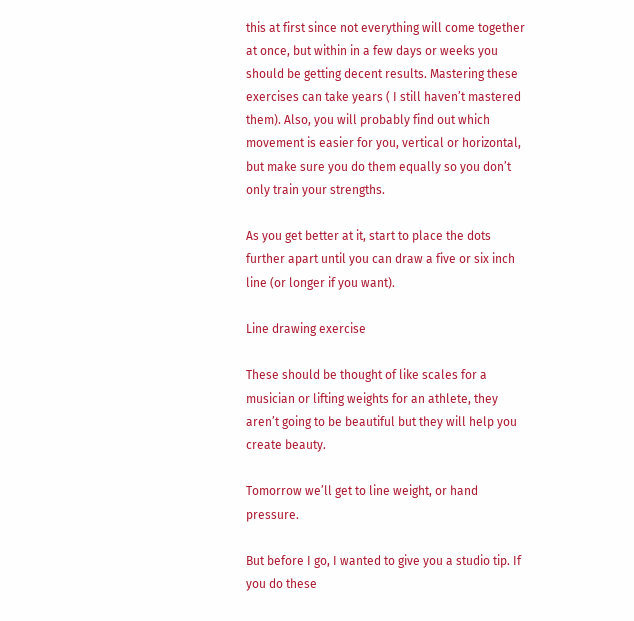this at first since not everything will come together at once, but within in a few days or weeks you should be getting decent results. Mastering these exercises can take years ( I still haven’t mastered them). Also, you will probably find out which movement is easier for you, vertical or horizontal, but make sure you do them equally so you don’t only train your strengths.

As you get better at it, start to place the dots further apart until you can draw a five or six inch line (or longer if you want).

Line drawing exercise

These should be thought of like scales for a musician or lifting weights for an athlete, they aren’t going to be beautiful but they will help you create beauty.

Tomorrow we’ll get to line weight, or hand pressure.

But before I go, I wanted to give you a studio tip. If you do these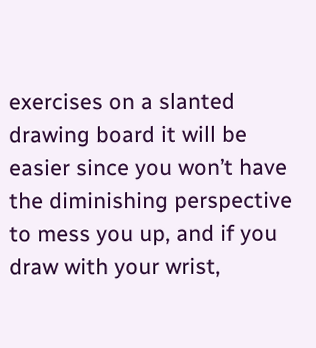exercises on a slanted drawing board it will be easier since you won’t have the diminishing perspective to mess you up, and if you draw with your wrist,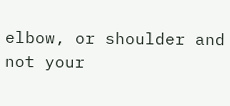elbow, or shoulder and not your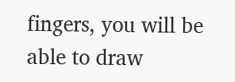fingers, you will be able to draw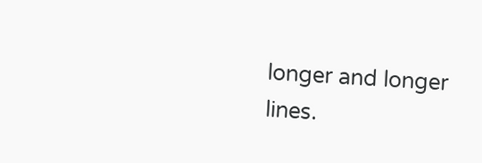longer and longer lines.